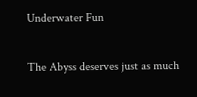Underwater Fun

The Abyss deserves just as much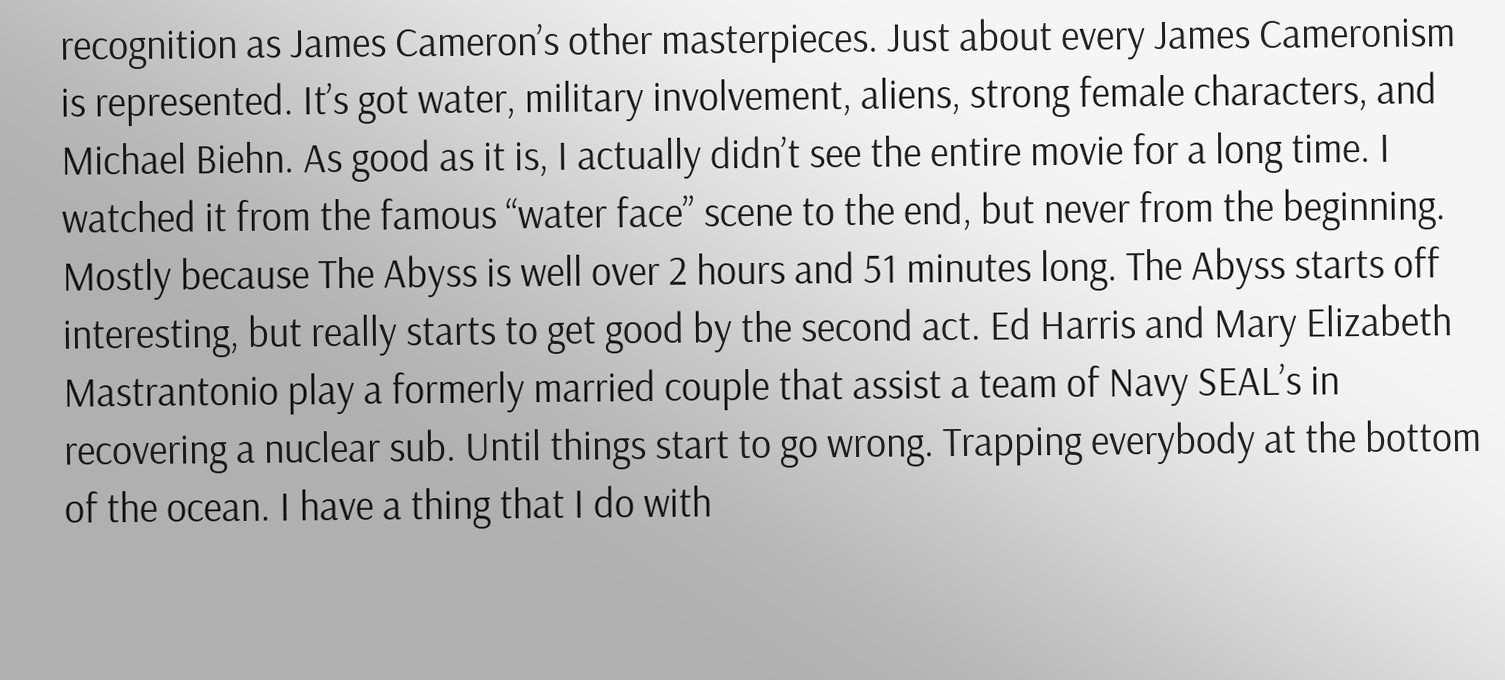recognition as James Cameron’s other masterpieces. Just about every James Cameronism is represented. It’s got water, military involvement, aliens, strong female characters, and Michael Biehn. As good as it is, I actually didn’t see the entire movie for a long time. I watched it from the famous “water face” scene to the end, but never from the beginning. Mostly because The Abyss is well over 2 hours and 51 minutes long. The Abyss starts off interesting, but really starts to get good by the second act. Ed Harris and Mary Elizabeth Mastrantonio play a formerly married couple that assist a team of Navy SEAL’s in recovering a nuclear sub. Until things start to go wrong. Trapping everybody at the bottom of the ocean. I have a thing that I do with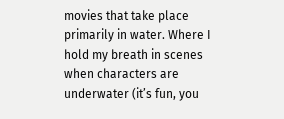movies that take place primarily in water. Where I hold my breath in scenes when characters are underwater (it’s fun, you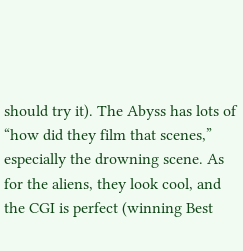should try it). The Abyss has lots of “how did they film that scenes,” especially the drowning scene. As for the aliens, they look cool, and the CGI is perfect (winning Best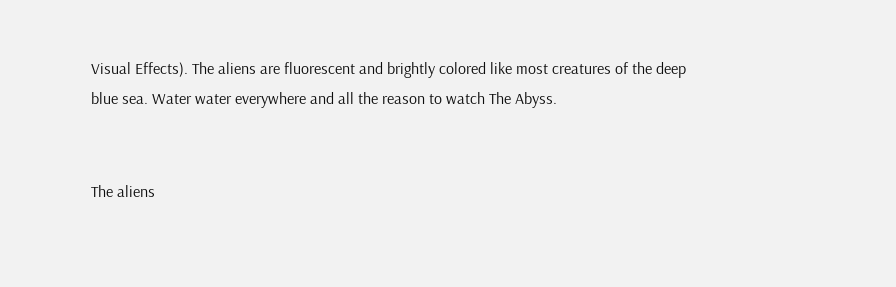Visual Effects). The aliens are fluorescent and brightly colored like most creatures of the deep blue sea. Water water everywhere and all the reason to watch The Abyss.


The aliens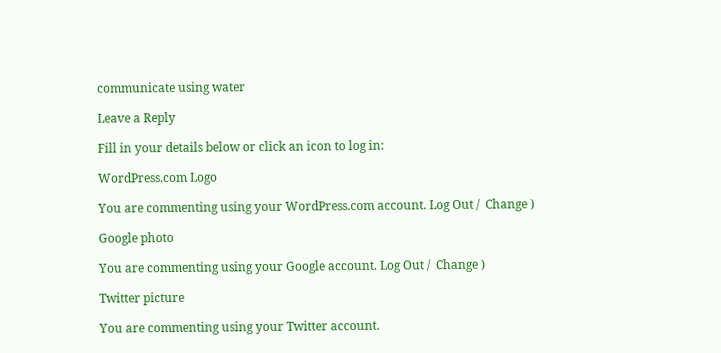communicate using water

Leave a Reply

Fill in your details below or click an icon to log in:

WordPress.com Logo

You are commenting using your WordPress.com account. Log Out /  Change )

Google photo

You are commenting using your Google account. Log Out /  Change )

Twitter picture

You are commenting using your Twitter account.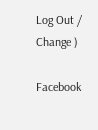Log Out /  Change )

Facebook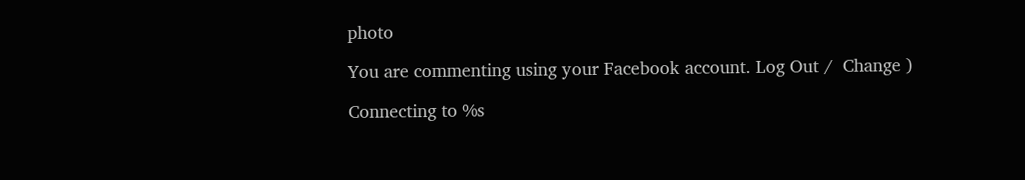photo

You are commenting using your Facebook account. Log Out /  Change )

Connecting to %s